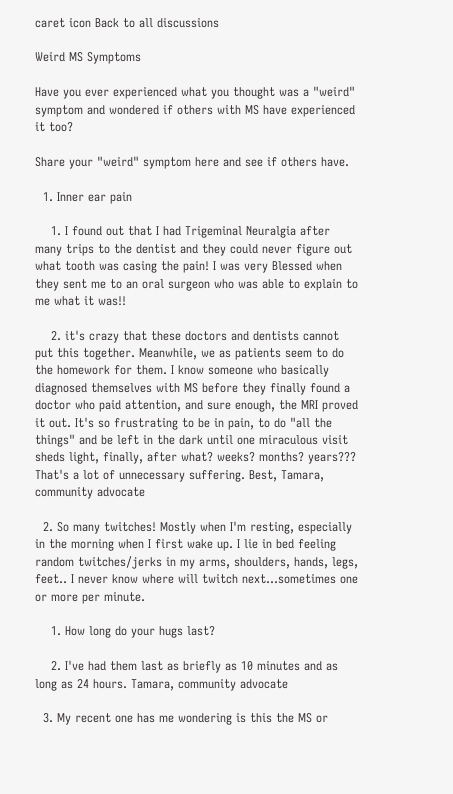caret icon Back to all discussions

Weird MS Symptoms

Have you ever experienced what you thought was a "weird" symptom and wondered if others with MS have experienced it too?

Share your "weird" symptom here and see if others have.

  1. Inner ear pain

    1. I found out that I had Trigeminal Neuralgia after many trips to the dentist and they could never figure out what tooth was casing the pain! I was very Blessed when they sent me to an oral surgeon who was able to explain to me what it was!!

    2. it's crazy that these doctors and dentists cannot put this together. Meanwhile, we as patients seem to do the homework for them. I know someone who basically diagnosed themselves with MS before they finally found a doctor who paid attention, and sure enough, the MRI proved it out. It's so frustrating to be in pain, to do "all the things" and be left in the dark until one miraculous visit sheds light, finally, after what? weeks? months? years??? That's a lot of unnecessary suffering. Best, Tamara, community advocate

  2. So many twitches! Mostly when I'm resting, especially in the morning when I first wake up. I lie in bed feeling random twitches/jerks in my arms, shoulders, hands, legs, feet.. I never know where will twitch next...sometimes one or more per minute.

    1. How long do your hugs last?

    2. I've had them last as briefly as 10 minutes and as long as 24 hours. Tamara, community advocate

  3. My recent one has me wondering is this the MS or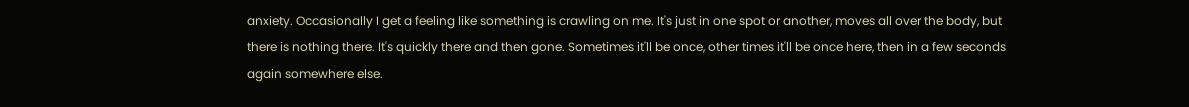anxiety. Occasionally I get a feeling like something is crawling on me. It's just in one spot or another, moves all over the body, but there is nothing there. It's quickly there and then gone. Sometimes it'll be once, other times it'll be once here, then in a few seconds again somewhere else.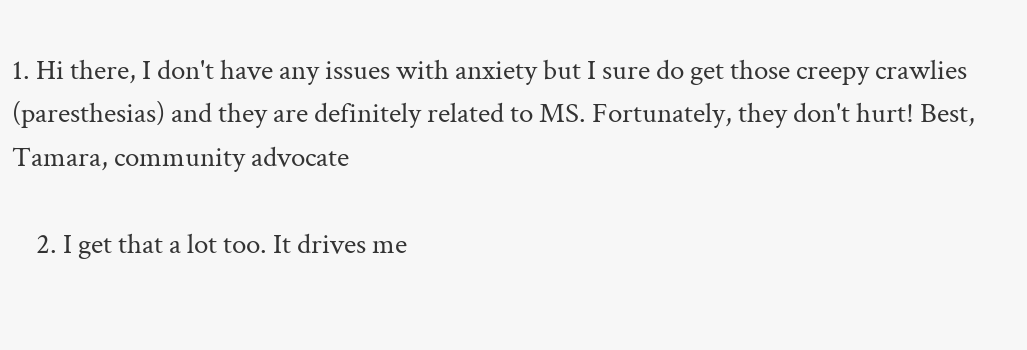1. Hi there, I don't have any issues with anxiety but I sure do get those creepy crawlies (paresthesias) and they are definitely related to MS. Fortunately, they don't hurt! Best, Tamara, community advocate

    2. I get that a lot too. It drives me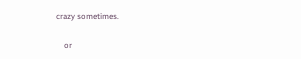crazy sometimes.

    or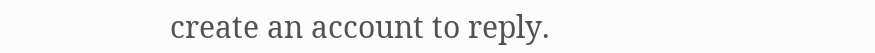create an account to reply.